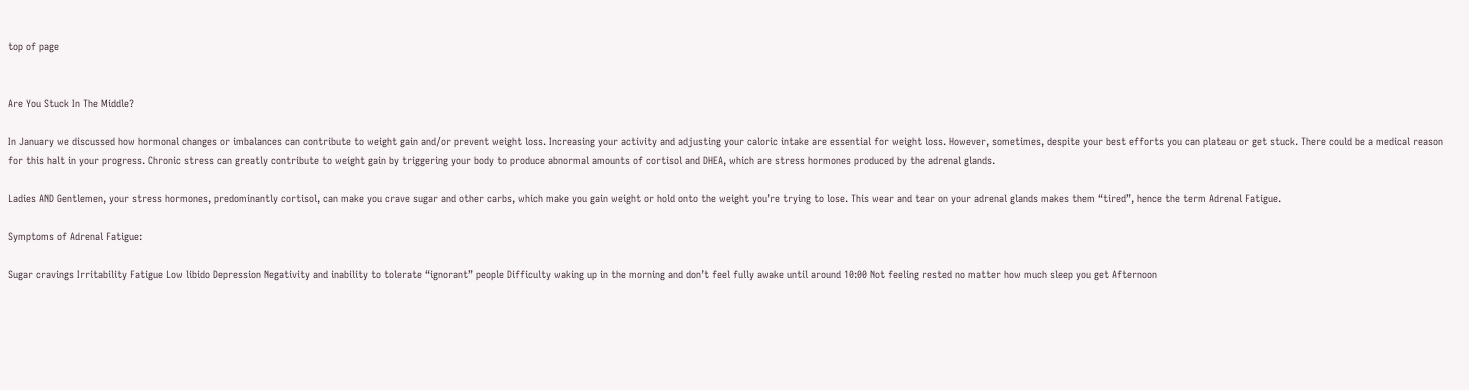top of page


Are You Stuck In The Middle?

In January we discussed how hormonal changes or imbalances can contribute to weight gain and/or prevent weight loss. Increasing your activity and adjusting your caloric intake are essential for weight loss. However, sometimes, despite your best efforts you can plateau or get stuck. There could be a medical reason for this halt in your progress. Chronic stress can greatly contribute to weight gain by triggering your body to produce abnormal amounts of cortisol and DHEA, which are stress hormones produced by the adrenal glands.

Ladies AND Gentlemen, your stress hormones, predominantly cortisol, can make you crave sugar and other carbs, which make you gain weight or hold onto the weight you’re trying to lose. This wear and tear on your adrenal glands makes them “tired”, hence the term Adrenal Fatigue.

Symptoms of Adrenal Fatigue:

Sugar cravings Irritability Fatigue Low libido Depression Negativity and inability to tolerate “ignorant” people Difficulty waking up in the morning and don’t feel fully awake until around 10:00 Not feeling rested no matter how much sleep you get Afternoon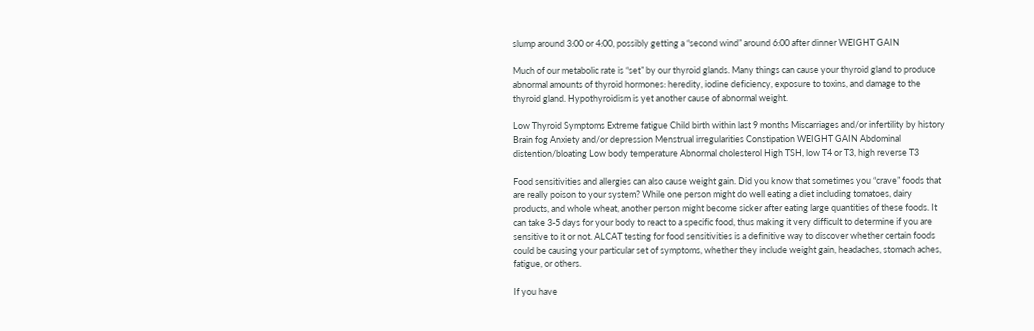slump around 3:00 or 4:00, possibly getting a “second wind” around 6:00 after dinner WEIGHT GAIN

Much of our metabolic rate is “set” by our thyroid glands. Many things can cause your thyroid gland to produce abnormal amounts of thyroid hormones: heredity, iodine deficiency, exposure to toxins, and damage to the thyroid gland. Hypothyroidism is yet another cause of abnormal weight.

Low Thyroid Symptoms Extreme fatigue Child birth within last 9 months Miscarriages and/or infertility by history Brain fog Anxiety and/or depression Menstrual irregularities Constipation WEIGHT GAIN Abdominal distention/bloating Low body temperature Abnormal cholesterol High TSH, low T4 or T3, high reverse T3

Food sensitivities and allergies can also cause weight gain. Did you know that sometimes you “crave” foods that are really poison to your system? While one person might do well eating a diet including tomatoes, dairy products, and whole wheat, another person might become sicker after eating large quantities of these foods. It can take 3-5 days for your body to react to a specific food, thus making it very difficult to determine if you are sensitive to it or not. ALCAT testing for food sensitivities is a definitive way to discover whether certain foods could be causing your particular set of symptoms, whether they include weight gain, headaches, stomach aches, fatigue, or others.

If you have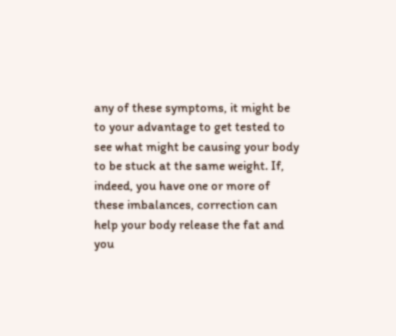any of these symptoms, it might be to your advantage to get tested to see what might be causing your body to be stuck at the same weight. If, indeed, you have one or more of these imbalances, correction can help your body release the fat and you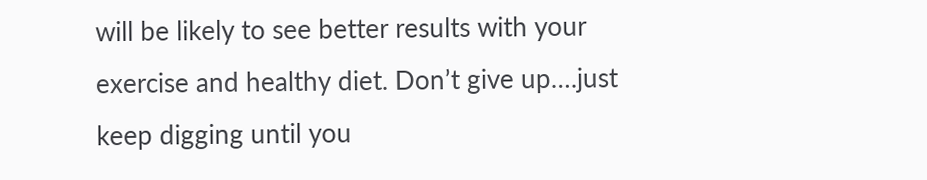will be likely to see better results with your exercise and healthy diet. Don’t give up….just keep digging until you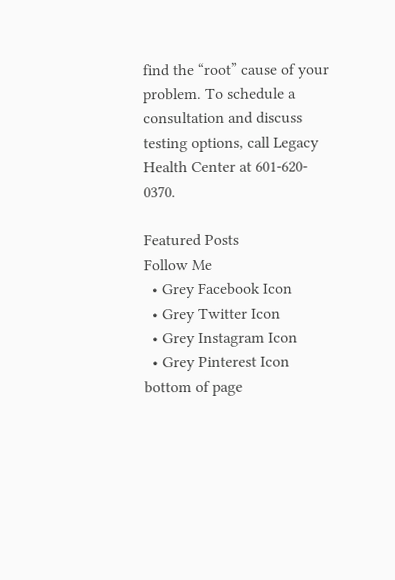find the “root” cause of your problem. To schedule a consultation and discuss testing options, call Legacy Health Center at 601-620- 0370.

Featured Posts
Follow Me
  • Grey Facebook Icon
  • Grey Twitter Icon
  • Grey Instagram Icon
  • Grey Pinterest Icon
bottom of page